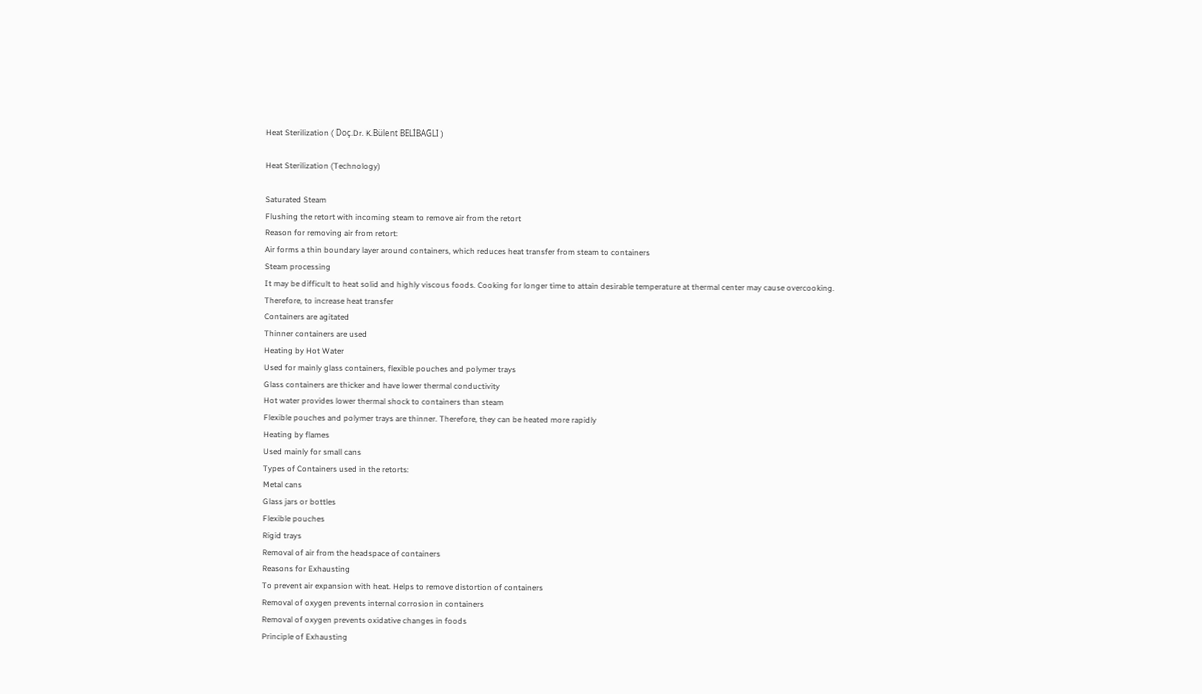Heat Sterilization ( Doç.Dr. K.Bülent BELİBAĞLI )

Heat Sterilization (Technology)

Saturated Steam
Flushing the retort with incoming steam to remove air from the retort
Reason for removing air from retort:
Air forms a thin boundary layer around containers, which reduces heat transfer from steam to containers
Steam processing
It may be difficult to heat solid and highly viscous foods. Cooking for longer time to attain desirable temperature at thermal center may cause overcooking.
Therefore, to increase heat transfer
Containers are agitated
Thinner containers are used
Heating by Hot Water
Used for mainly glass containers, flexible pouches and polymer trays
Glass containers are thicker and have lower thermal conductivity
Hot water provides lower thermal shock to containers than steam
Flexible pouches and polymer trays are thinner. Therefore, they can be heated more rapidly
Heating by flames
Used mainly for small cans
Types of Containers used in the retorts:
Metal cans
Glass jars or bottles
Flexible pouches
Rigid trays
Removal of air from the headspace of containers
Reasons for Exhausting
To prevent air expansion with heat. Helps to remove distortion of containers
Removal of oxygen prevents internal corrosion in containers
Removal of oxygen prevents oxidative changes in foods
Principle of Exhausting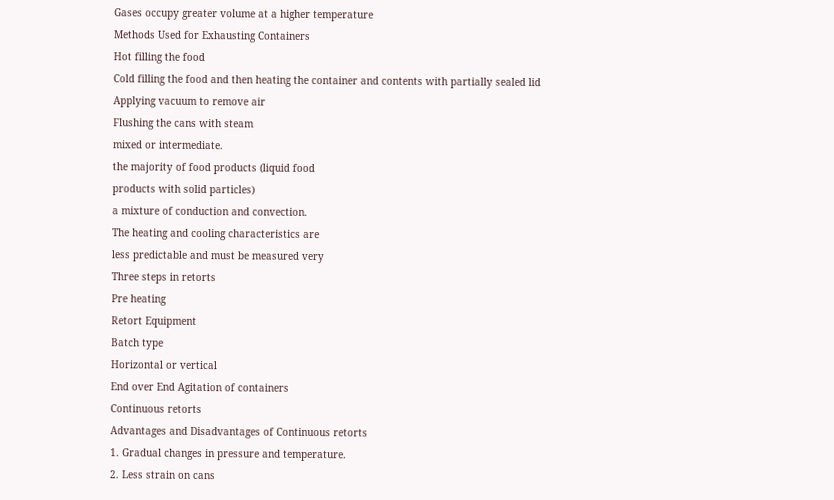Gases occupy greater volume at a higher temperature
Methods Used for Exhausting Containers
Hot filling the food
Cold filling the food and then heating the container and contents with partially sealed lid
Applying vacuum to remove air
Flushing the cans with steam
mixed or intermediate.
the majority of food products (liquid food
products with solid particles)
a mixture of conduction and convection.
The heating and cooling characteristics are
less predictable and must be measured very
Three steps in retorts
Pre heating
Retort Equipment
Batch type
Horizontal or vertical
End over End Agitation of containers
Continuous retorts
Advantages and Disadvantages of Continuous retorts
1. Gradual changes in pressure and temperature.
2. Less strain on cans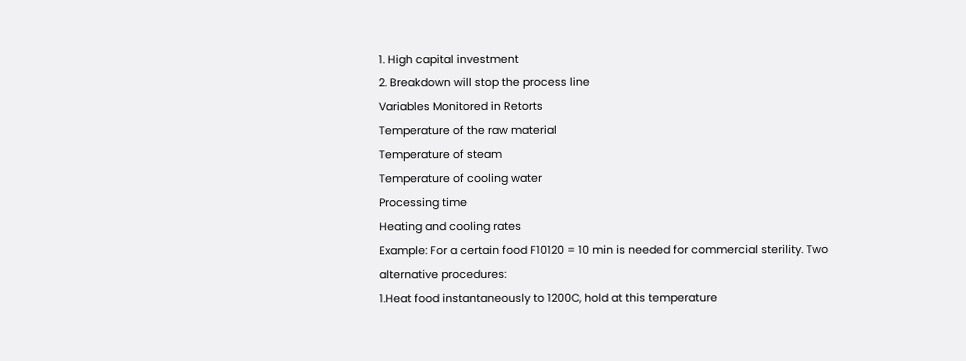1. High capital investment
2. Breakdown will stop the process line
Variables Monitored in Retorts
Temperature of the raw material
Temperature of steam
Temperature of cooling water
Processing time
Heating and cooling rates
Example: For a certain food F10120 = 10 min is needed for commercial sterility. Two alternative procedures:
1.Heat food instantaneously to 1200C, hold at this temperature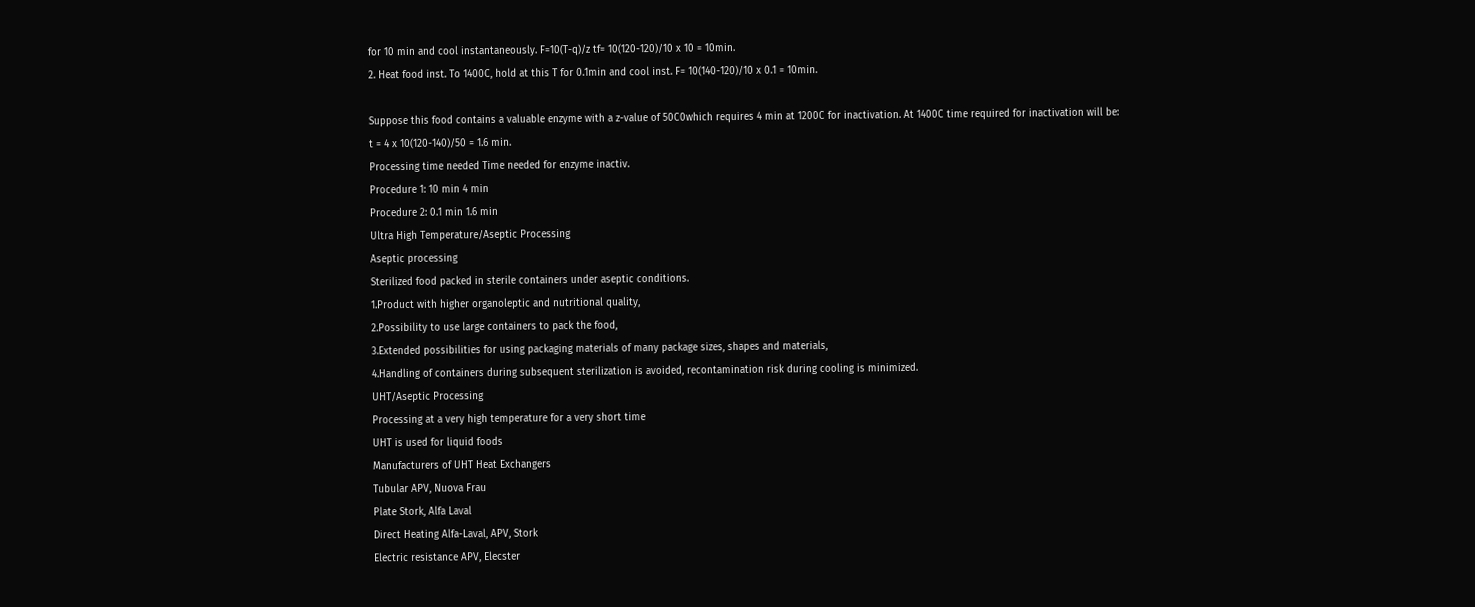for 10 min and cool instantaneously. F=10(T-q)/z tf= 10(120-120)/10 x 10 = 10min.
2. Heat food inst. To 1400C, hold at this T for 0.1min and cool inst. F= 10(140-120)/10 x 0.1 = 10min.

Suppose this food contains a valuable enzyme with a z-value of 50C0which requires 4 min at 1200C for inactivation. At 1400C time required for inactivation will be:
t = 4 x 10(120-140)/50 = 1.6 min.
Processing time needed Time needed for enzyme inactiv.
Procedure 1: 10 min 4 min
Procedure 2: 0.1 min 1.6 min
Ultra High Temperature/Aseptic Processing
Aseptic processing
Sterilized food packed in sterile containers under aseptic conditions.
1.Product with higher organoleptic and nutritional quality,
2.Possibility to use large containers to pack the food,
3.Extended possibilities for using packaging materials of many package sizes, shapes and materials,
4.Handling of containers during subsequent sterilization is avoided, recontamination risk during cooling is minimized.
UHT/Aseptic Processing
Processing at a very high temperature for a very short time
UHT is used for liquid foods
Manufacturers of UHT Heat Exchangers
Tubular APV, Nuova Frau
Plate Stork, Alfa Laval
Direct Heating Alfa-Laval, APV, Stork
Electric resistance APV, Elecster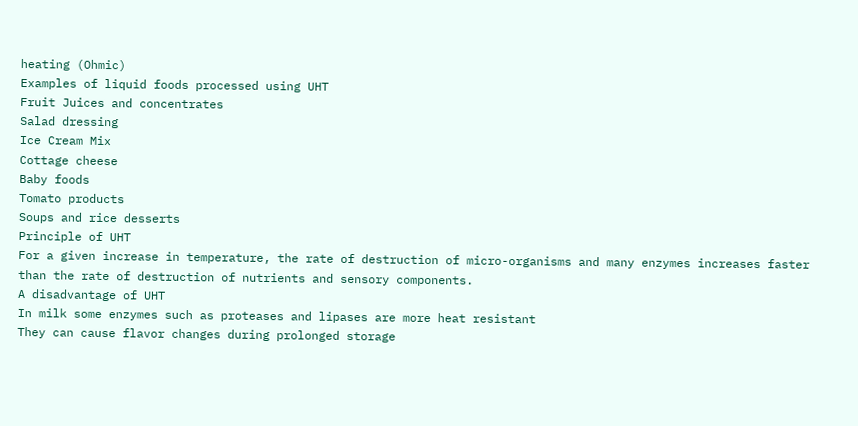heating (Ohmic)
Examples of liquid foods processed using UHT
Fruit Juices and concentrates
Salad dressing
Ice Cream Mix
Cottage cheese
Baby foods
Tomato products
Soups and rice desserts
Principle of UHT
For a given increase in temperature, the rate of destruction of micro-organisms and many enzymes increases faster than the rate of destruction of nutrients and sensory components.
A disadvantage of UHT
In milk some enzymes such as proteases and lipases are more heat resistant
They can cause flavor changes during prolonged storage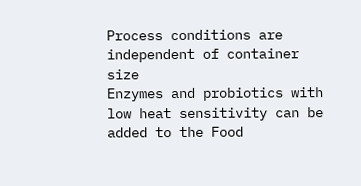Process conditions are independent of container size
Enzymes and probiotics with low heat sensitivity can be added to the Food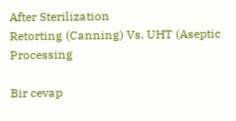After Sterilization
Retorting (Canning) Vs. UHT (Aseptic Processing

Bir cevap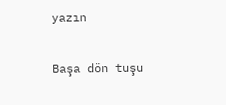yazın

Başa dön tuşu